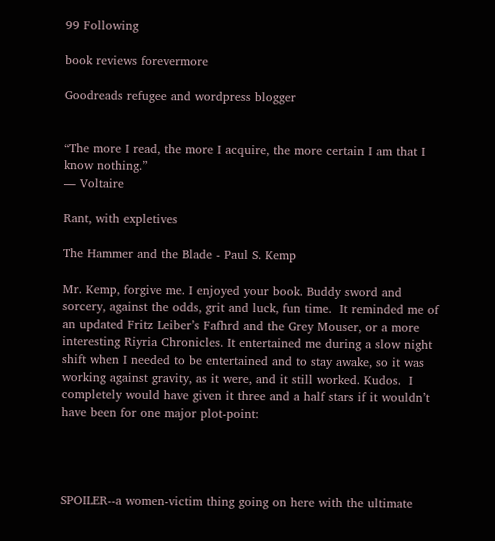99 Following

book reviews forevermore

Goodreads refugee and wordpress blogger


“The more I read, the more I acquire, the more certain I am that I know nothing.”
― Voltaire

Rant, with expletives

The Hammer and the Blade - Paul S. Kemp

Mr. Kemp, forgive me. I enjoyed your book. Buddy sword and sorcery, against the odds, grit and luck, fun time.  It reminded me of an updated Fritz Leiber’s Fafhrd and the Grey Mouser, or a more interesting Riyria Chronicles. It entertained me during a slow night shift when I needed to be entertained and to stay awake, so it was working against gravity, as it were, and it still worked. Kudos.  I completely would have given it three and a half stars if it wouldn’t have been for one major plot-point:




SPOILER--a women-victim thing going on here with the ultimate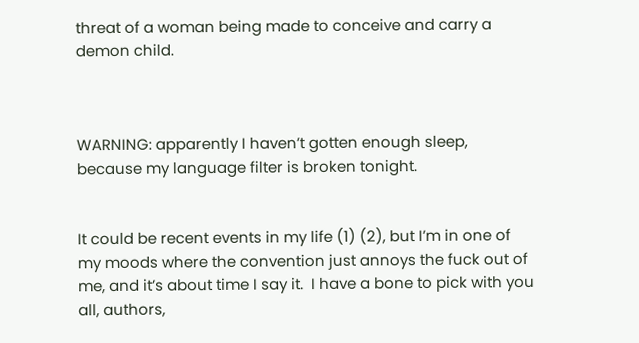threat of a woman being made to conceive and carry a demon child.



WARNING: apparently I haven’t gotten enough sleep, because my language filter is broken tonight.


It could be recent events in my life (1) (2), but I’m in one of my moods where the convention just annoys the fuck out of me, and it’s about time I say it.  I have a bone to pick with you all, authors,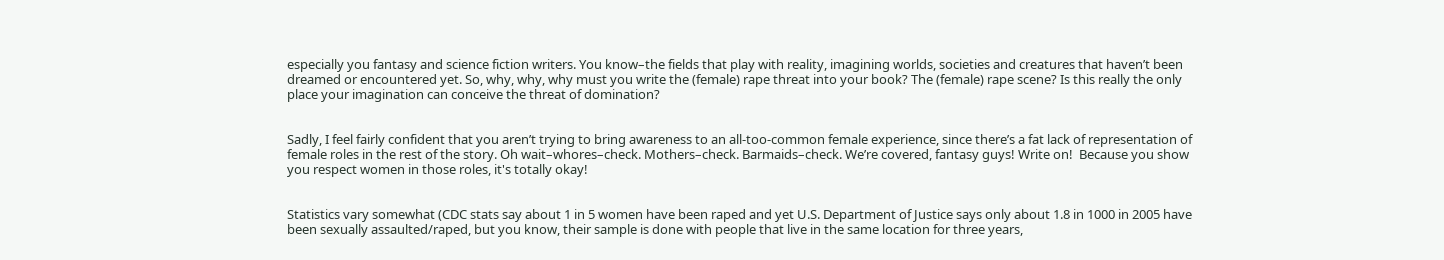especially you fantasy and science fiction writers. You know–the fields that play with reality, imagining worlds, societies and creatures that haven’t been dreamed or encountered yet. So, why, why, why must you write the (female) rape threat into your book? The (female) rape scene? Is this really the only place your imagination can conceive the threat of domination?


Sadly, I feel fairly confident that you aren’t trying to bring awareness to an all-too-common female experience, since there’s a fat lack of representation of female roles in the rest of the story. Oh wait–whores–check. Mothers–check. Barmaids–check. We’re covered, fantasy guys! Write on!  Because you show you respect women in those roles, it's totally okay!


Statistics vary somewhat (CDC stats say about 1 in 5 women have been raped and yet U.S. Department of Justice says only about 1.8 in 1000 in 2005 have been sexually assaulted/raped, but you know, their sample is done with people that live in the same location for three years,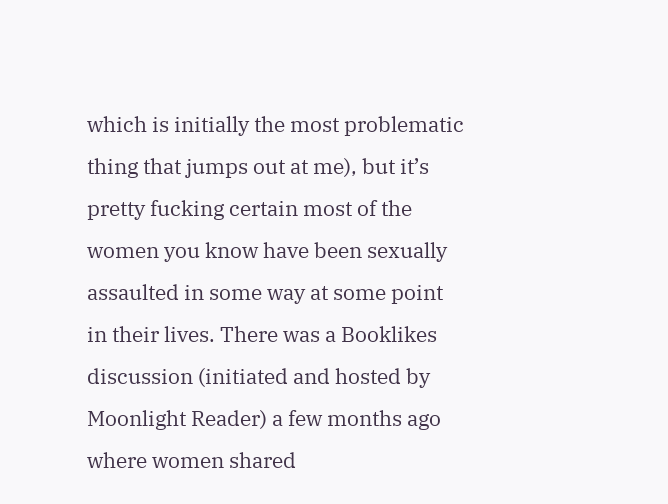which is initially the most problematic thing that jumps out at me), but it’s pretty fucking certain most of the women you know have been sexually assaulted in some way at some point in their lives. There was a Booklikes discussion (initiated and hosted by Moonlight Reader) a few months ago where women shared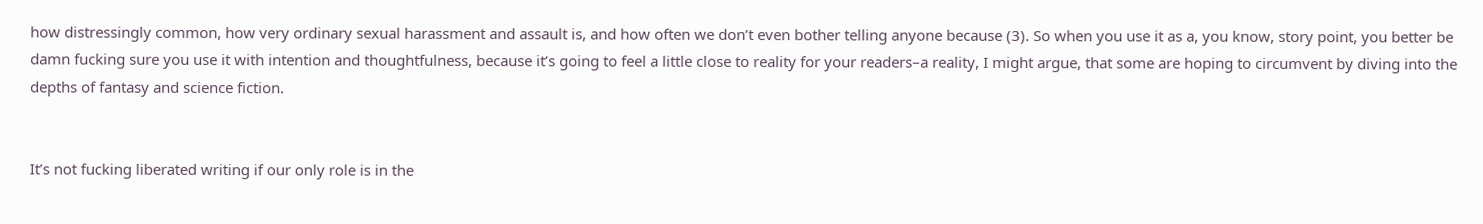how distressingly common, how very ordinary sexual harassment and assault is, and how often we don’t even bother telling anyone because (3). So when you use it as a, you know, story point, you better be damn fucking sure you use it with intention and thoughtfulness, because it’s going to feel a little close to reality for your readers–a reality, I might argue, that some are hoping to circumvent by diving into the depths of fantasy and science fiction.


It’s not fucking liberated writing if our only role is in the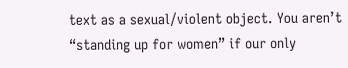text as a sexual/violent object. You aren’t “standing up for women” if our only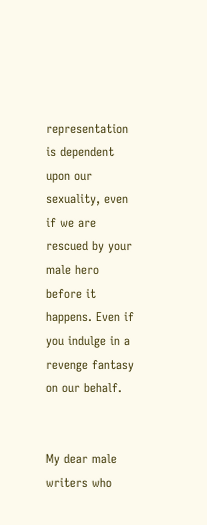representation is dependent upon our sexuality, even if we are rescued by your male hero before it happens. Even if you indulge in a revenge fantasy on our behalf.


My dear male writers who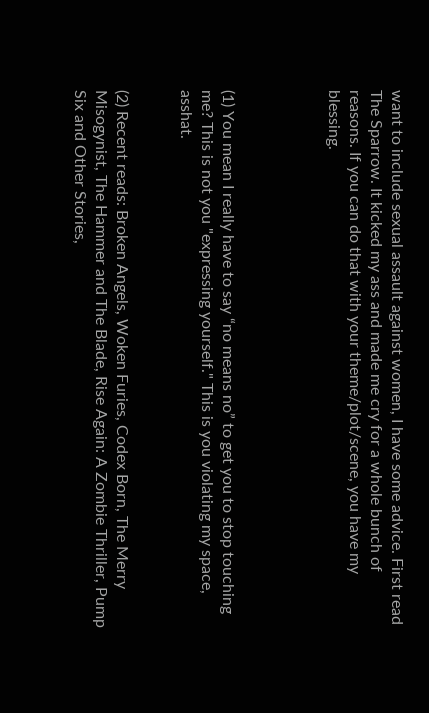want to include sexual assault against women, I have some advice. First read The Sparrow. It kicked my ass and made me cry for a whole bunch of reasons. If you can do that with your theme/plot/scene, you have my blessing.




(1) You mean I really have to say “no means no” to get you to stop touching me? This is not you "expressing yourself." This is you violating my space, asshat.


(2) Recent reads: Broken Angels, Woken Furies, Codex Born, The Merry Misogynist, The Hammer and The Blade, Rise Again: A Zombie Thriller, Pump Six and Other Stories,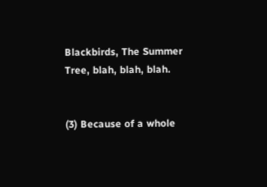Blackbirds, The Summer Tree, blah, blah, blah.


(3) Because of a whole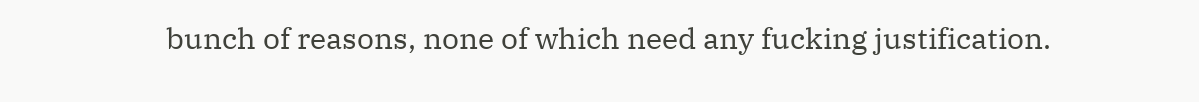bunch of reasons, none of which need any fucking justification.